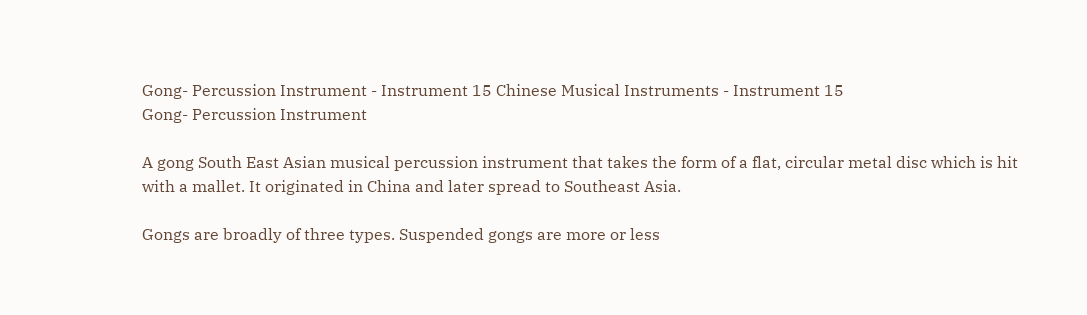Gong- Percussion Instrument - Instrument 15 Chinese Musical Instruments - Instrument 15
Gong- Percussion Instrument

A gong South East Asian musical percussion instrument that takes the form of a flat, circular metal disc which is hit with a mallet. It originated in China and later spread to Southeast Asia.

Gongs are broadly of three types. Suspended gongs are more or less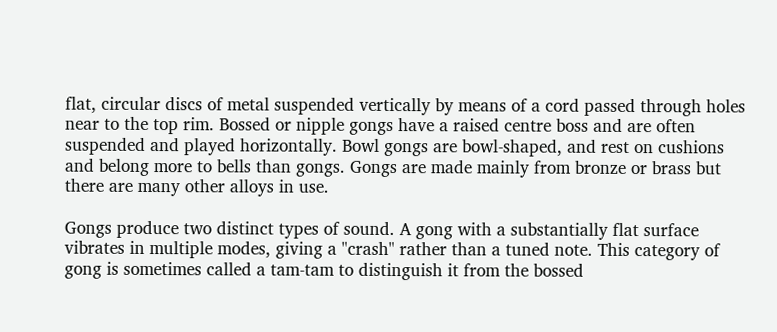flat, circular discs of metal suspended vertically by means of a cord passed through holes near to the top rim. Bossed or nipple gongs have a raised centre boss and are often suspended and played horizontally. Bowl gongs are bowl-shaped, and rest on cushions and belong more to bells than gongs. Gongs are made mainly from bronze or brass but there are many other alloys in use.

Gongs produce two distinct types of sound. A gong with a substantially flat surface vibrates in multiple modes, giving a "crash" rather than a tuned note. This category of gong is sometimes called a tam-tam to distinguish it from the bossed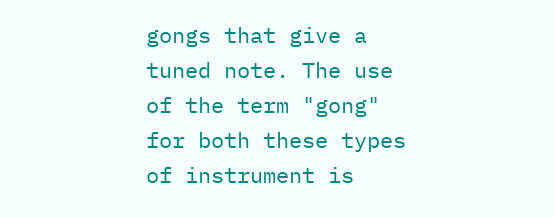gongs that give a tuned note. The use of the term "gong" for both these types of instrument is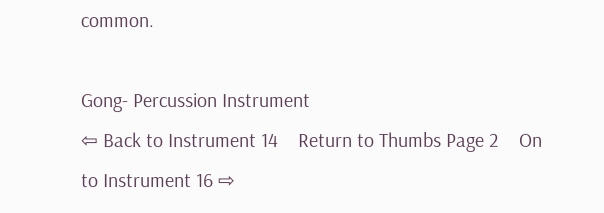common.

Gong- Percussion Instrument
⇦ Back to Instrument 14    Return to Thumbs Page 2    On to Instrument 16 ⇨